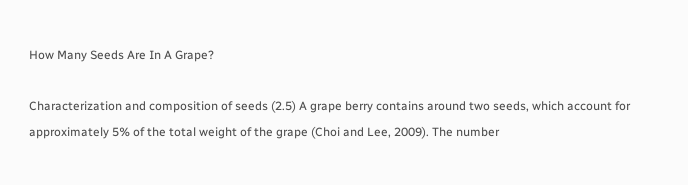How Many Seeds Are In A Grape?

Characterization and composition of seeds (2.5) A grape berry contains around two seeds, which account for approximately 5% of the total weight of the grape (Choi and Lee, 2009). The number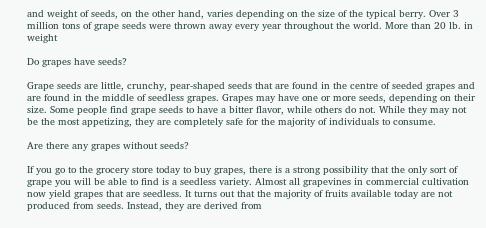and weight of seeds, on the other hand, varies depending on the size of the typical berry. Over 3 million tons of grape seeds were thrown away every year throughout the world. More than 20 lb. in weight

Do grapes have seeds?

Grape seeds are little, crunchy, pear-shaped seeds that are found in the centre of seeded grapes and are found in the middle of seedless grapes. Grapes may have one or more seeds, depending on their size. Some people find grape seeds to have a bitter flavor, while others do not. While they may not be the most appetizing, they are completely safe for the majority of individuals to consume.

Are there any grapes without seeds?

If you go to the grocery store today to buy grapes, there is a strong possibility that the only sort of grape you will be able to find is a seedless variety. Almost all grapevines in commercial cultivation now yield grapes that are seedless. It turns out that the majority of fruits available today are not produced from seeds. Instead, they are derived from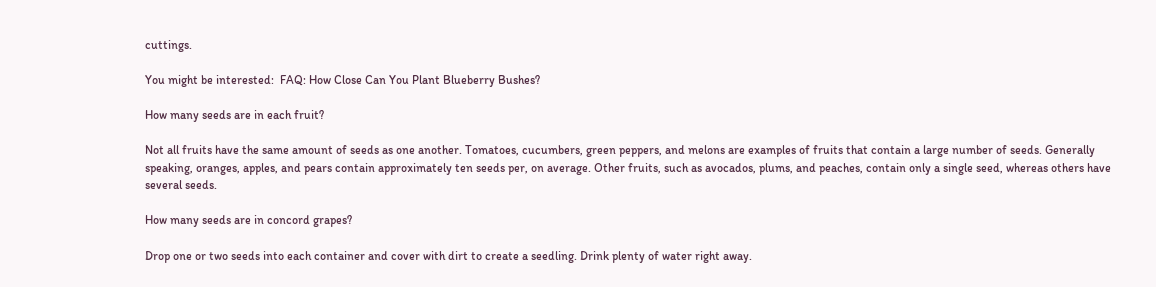cuttings.

You might be interested:  FAQ: How Close Can You Plant Blueberry Bushes?

How many seeds are in each fruit?

Not all fruits have the same amount of seeds as one another. Tomatoes, cucumbers, green peppers, and melons are examples of fruits that contain a large number of seeds. Generally speaking, oranges, apples, and pears contain approximately ten seeds per, on average. Other fruits, such as avocados, plums, and peaches, contain only a single seed, whereas others have several seeds.

How many seeds are in concord grapes?

Drop one or two seeds into each container and cover with dirt to create a seedling. Drink plenty of water right away.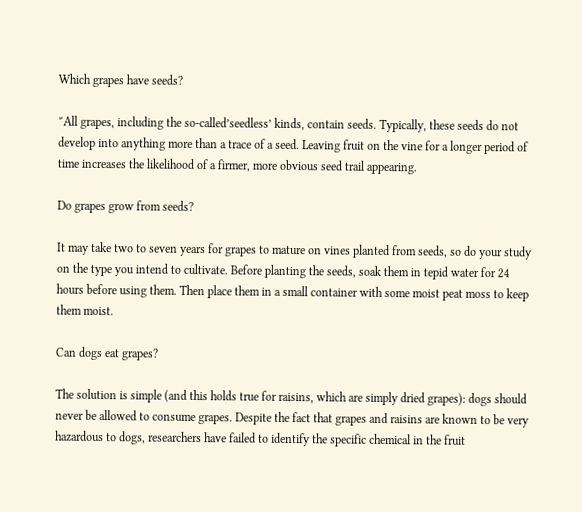Which grapes have seeds?

″All grapes, including the so-called’seedless’ kinds, contain seeds. Typically, these seeds do not develop into anything more than a trace of a seed. Leaving fruit on the vine for a longer period of time increases the likelihood of a firmer, more obvious seed trail appearing.

Do grapes grow from seeds?

It may take two to seven years for grapes to mature on vines planted from seeds, so do your study on the type you intend to cultivate. Before planting the seeds, soak them in tepid water for 24 hours before using them. Then place them in a small container with some moist peat moss to keep them moist.

Can dogs eat grapes?

The solution is simple (and this holds true for raisins, which are simply dried grapes): dogs should never be allowed to consume grapes. Despite the fact that grapes and raisins are known to be very hazardous to dogs, researchers have failed to identify the specific chemical in the fruit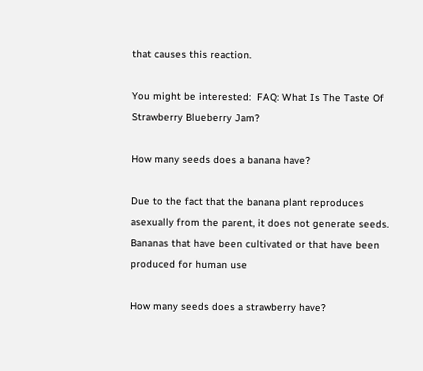that causes this reaction.

You might be interested:  FAQ: What Is The Taste Of Strawberry Blueberry Jam?

How many seeds does a banana have?

Due to the fact that the banana plant reproduces asexually from the parent, it does not generate seeds. Bananas that have been cultivated or that have been produced for human use

How many seeds does a strawberry have?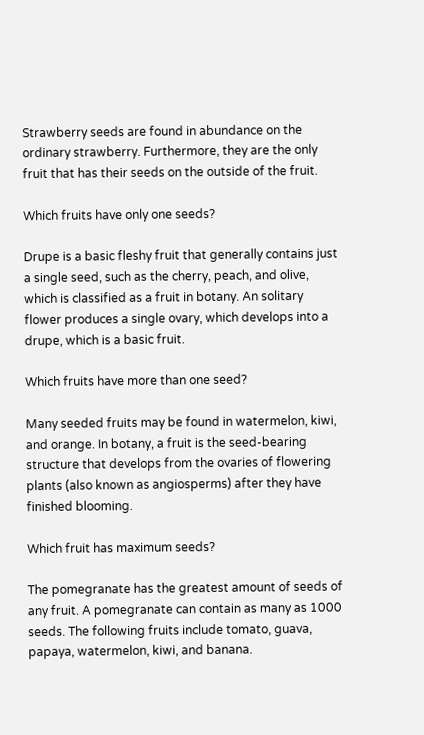Strawberry seeds are found in abundance on the ordinary strawberry. Furthermore, they are the only fruit that has their seeds on the outside of the fruit.

Which fruits have only one seeds?

Drupe is a basic fleshy fruit that generally contains just a single seed, such as the cherry, peach, and olive, which is classified as a fruit in botany. An solitary flower produces a single ovary, which develops into a drupe, which is a basic fruit.

Which fruits have more than one seed?

Many seeded fruits may be found in watermelon, kiwi, and orange. In botany, a fruit is the seed-bearing structure that develops from the ovaries of flowering plants (also known as angiosperms) after they have finished blooming.

Which fruit has maximum seeds?

The pomegranate has the greatest amount of seeds of any fruit. A pomegranate can contain as many as 1000 seeds. The following fruits include tomato, guava, papaya, watermelon, kiwi, and banana.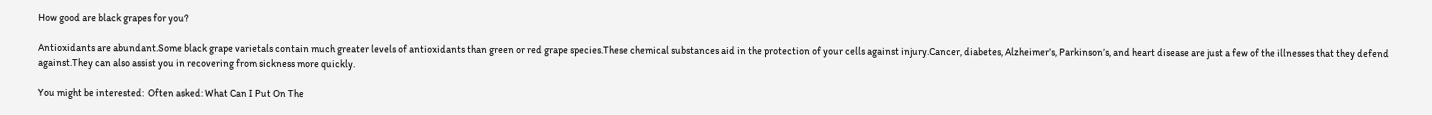How good are black grapes for you?

Antioxidants are abundant.Some black grape varietals contain much greater levels of antioxidants than green or red grape species.These chemical substances aid in the protection of your cells against injury.Cancer, diabetes, Alzheimer’s, Parkinson’s, and heart disease are just a few of the illnesses that they defend against.They can also assist you in recovering from sickness more quickly.

You might be interested:  Often asked: What Can I Put On The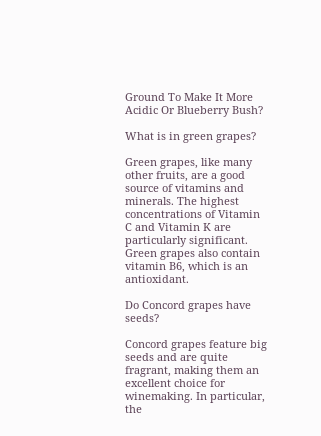Ground To Make It More Acidic Or Blueberry Bush?

What is in green grapes?

Green grapes, like many other fruits, are a good source of vitamins and minerals. The highest concentrations of Vitamin C and Vitamin K are particularly significant. Green grapes also contain vitamin B6, which is an antioxidant.

Do Concord grapes have seeds?

Concord grapes feature big seeds and are quite fragrant, making them an excellent choice for winemaking. In particular, the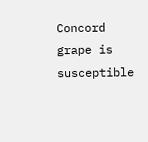Concord grape is susceptible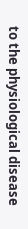to the physiological disease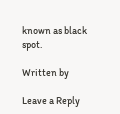known as black spot.

Written by

Leave a Reply